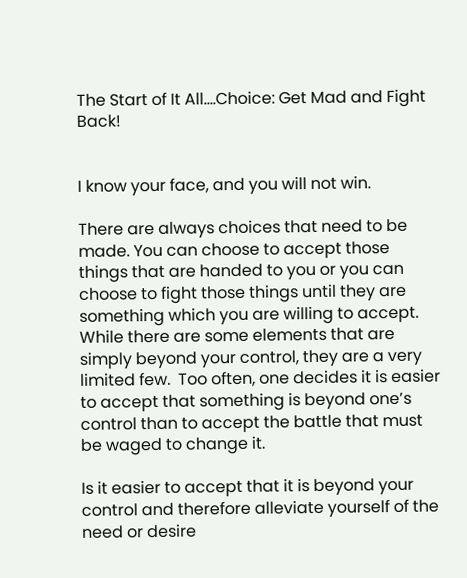The Start of It All….Choice: Get Mad and Fight Back!


I know your face, and you will not win.

There are always choices that need to be made. You can choose to accept those things that are handed to you or you can choose to fight those things until they are something which you are willing to accept. While there are some elements that are simply beyond your control, they are a very limited few.  Too often, one decides it is easier to accept that something is beyond one’s control than to accept the battle that must be waged to change it.

Is it easier to accept that it is beyond your control and therefore alleviate yourself of the need or desire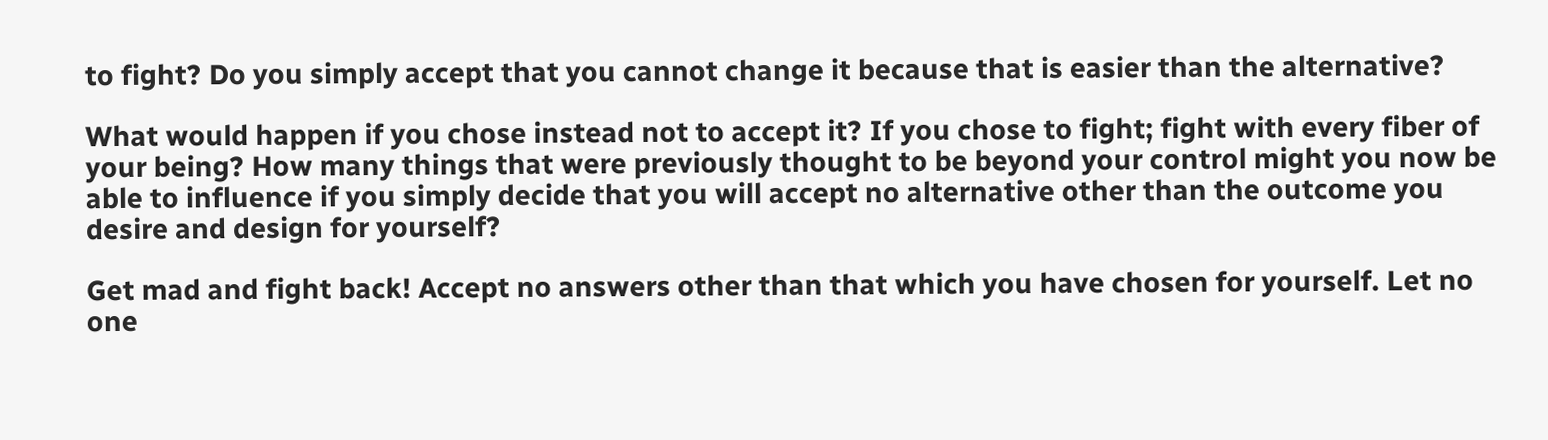to fight? Do you simply accept that you cannot change it because that is easier than the alternative?

What would happen if you chose instead not to accept it? If you chose to fight; fight with every fiber of your being? How many things that were previously thought to be beyond your control might you now be able to influence if you simply decide that you will accept no alternative other than the outcome you desire and design for yourself?

Get mad and fight back! Accept no answers other than that which you have chosen for yourself. Let no one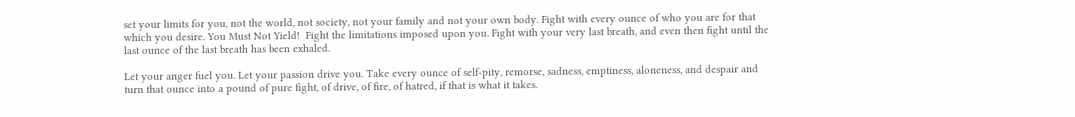set your limits for you, not the world, not society, not your family and not your own body. Fight with every ounce of who you are for that which you desire. You Must Not Yield!  Fight the limitations imposed upon you. Fight with your very last breath, and even then fight until the last ounce of the last breath has been exhaled.

Let your anger fuel you. Let your passion drive you. Take every ounce of self-pity, remorse, sadness, emptiness, aloneness, and despair and turn that ounce into a pound of pure fight, of drive, of fire, of hatred, if that is what it takes.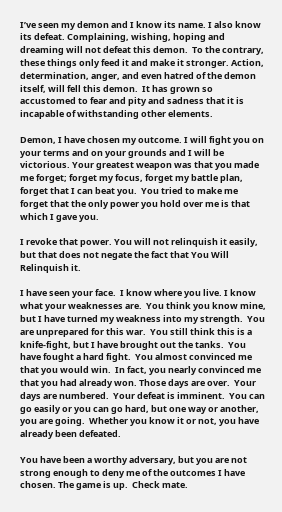I’ve seen my demon and I know its name. I also know its defeat. Complaining, wishing, hoping and dreaming will not defeat this demon.  To the contrary, these things only feed it and make it stronger. Action, determination, anger, and even hatred of the demon itself, will fell this demon.  It has grown so accustomed to fear and pity and sadness that it is incapable of withstanding other elements.

Demon, I have chosen my outcome. I will fight you on your terms and on your grounds and I will be victorious. Your greatest weapon was that you made me forget; forget my focus, forget my battle plan, forget that I can beat you.  You tried to make me forget that the only power you hold over me is that which I gave you.

I revoke that power. You will not relinquish it easily, but that does not negate the fact that You Will Relinquish it.

I have seen your face.  I know where you live. I know what your weaknesses are.  You think you know mine, but I have turned my weakness into my strength.  You are unprepared for this war.  You still think this is a knife-fight, but I have brought out the tanks.  You have fought a hard fight.  You almost convinced me that you would win.  In fact, you nearly convinced me that you had already won. Those days are over.  Your days are numbered.  Your defeat is imminent.  You can go easily or you can go hard, but one way or another, you are going.  Whether you know it or not, you have already been defeated.

You have been a worthy adversary, but you are not strong enough to deny me of the outcomes I have chosen. The game is up.  Check mate.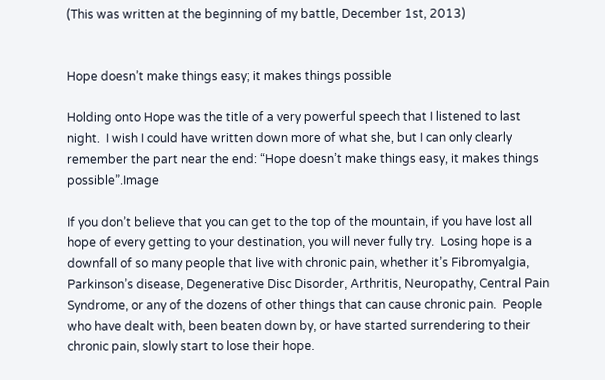(This was written at the beginning of my battle, December 1st, 2013)


Hope doesn’t make things easy; it makes things possible

Holding onto Hope was the title of a very powerful speech that I listened to last night.  I wish I could have written down more of what she, but I can only clearly remember the part near the end: “Hope doesn’t make things easy, it makes things possible”.Image

If you don’t believe that you can get to the top of the mountain, if you have lost all hope of every getting to your destination, you will never fully try.  Losing hope is a downfall of so many people that live with chronic pain, whether it’s Fibromyalgia, Parkinson’s disease, Degenerative Disc Disorder, Arthritis, Neuropathy, Central Pain Syndrome, or any of the dozens of other things that can cause chronic pain.  People who have dealt with, been beaten down by, or have started surrendering to their chronic pain, slowly start to lose their hope.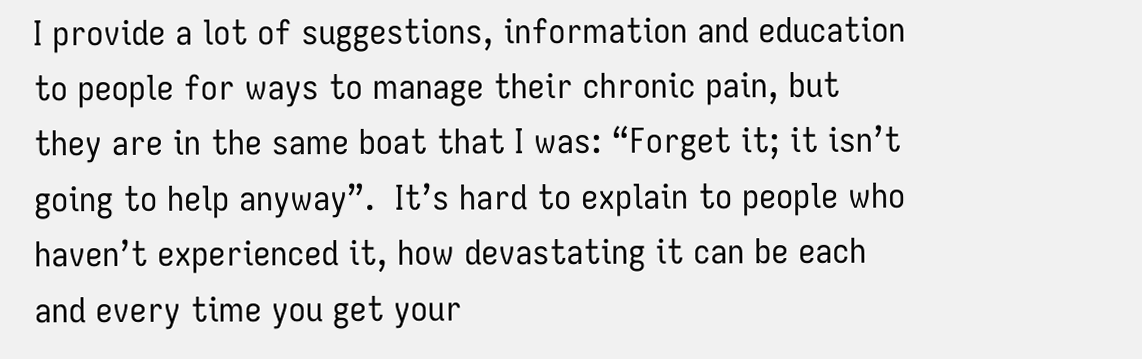I provide a lot of suggestions, information and education to people for ways to manage their chronic pain, but they are in the same boat that I was: “Forget it; it isn’t going to help anyway”.  It’s hard to explain to people who haven’t experienced it, how devastating it can be each and every time you get your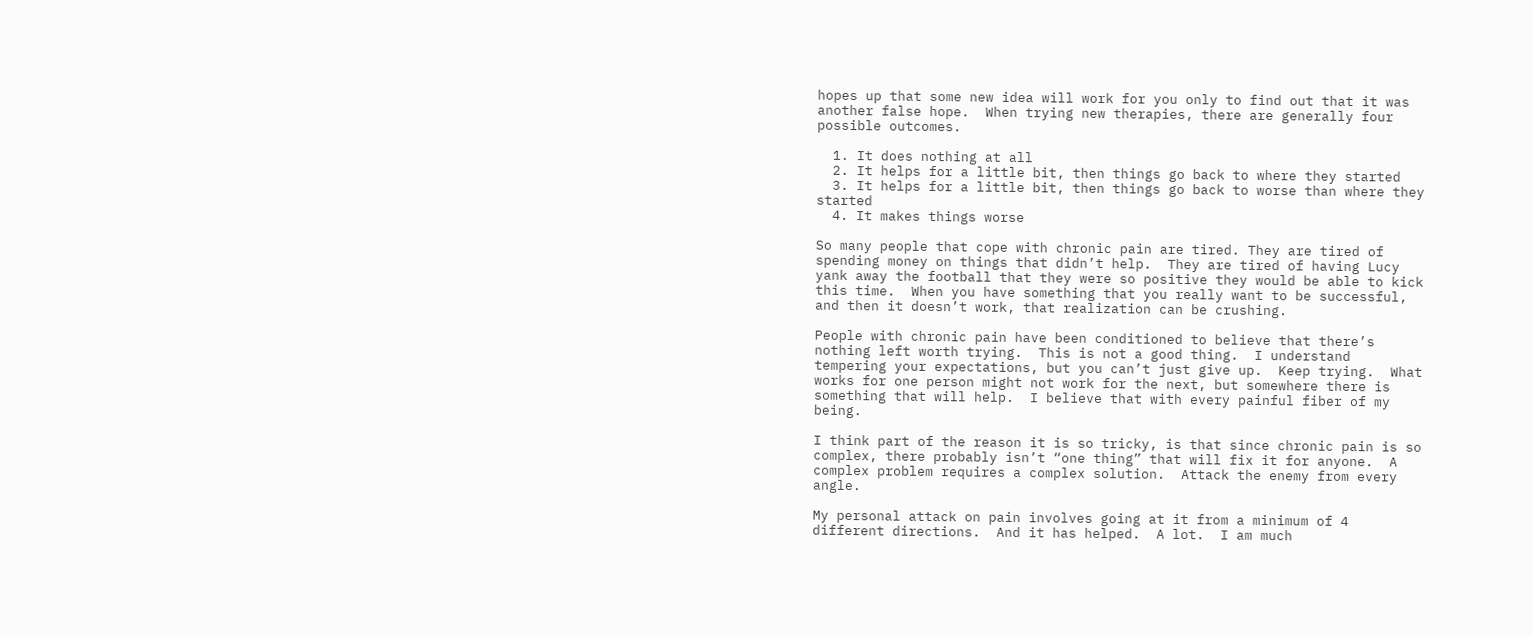hopes up that some new idea will work for you only to find out that it was another false hope.  When trying new therapies, there are generally four possible outcomes.

  1. It does nothing at all
  2. It helps for a little bit, then things go back to where they started
  3. It helps for a little bit, then things go back to worse than where they started
  4. It makes things worse

So many people that cope with chronic pain are tired. They are tired of spending money on things that didn’t help.  They are tired of having Lucy yank away the football that they were so positive they would be able to kick this time.  When you have something that you really want to be successful, and then it doesn’t work, that realization can be crushing.

People with chronic pain have been conditioned to believe that there’s nothing left worth trying.  This is not a good thing.  I understand tempering your expectations, but you can’t just give up.  Keep trying.  What works for one person might not work for the next, but somewhere there is something that will help.  I believe that with every painful fiber of my being.

I think part of the reason it is so tricky, is that since chronic pain is so complex, there probably isn’t “one thing” that will fix it for anyone.  A complex problem requires a complex solution.  Attack the enemy from every angle.

My personal attack on pain involves going at it from a minimum of 4 different directions.  And it has helped.  A lot.  I am much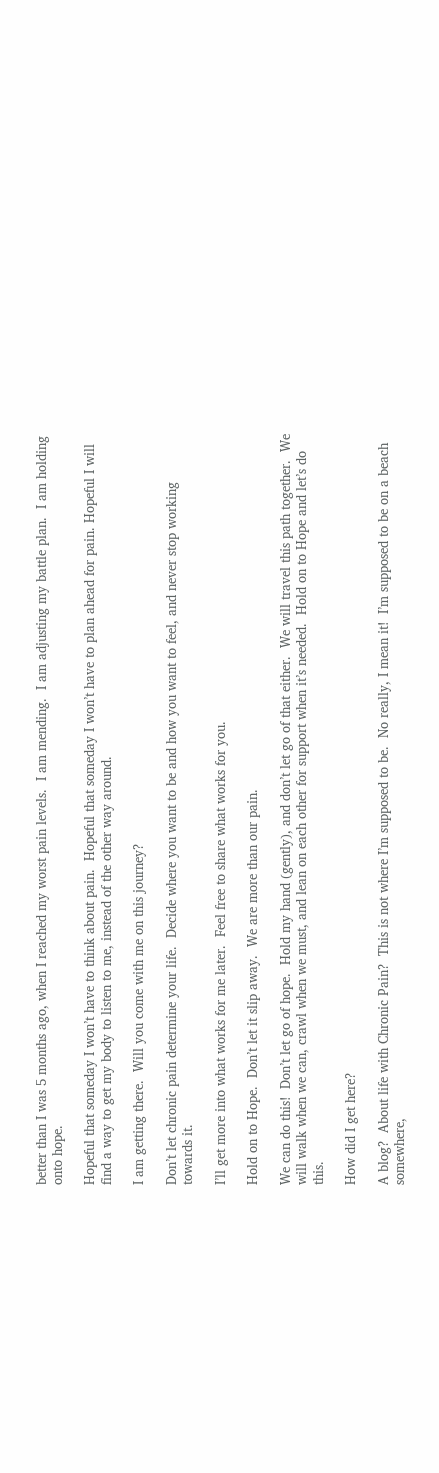better than I was 5 months ago, when I reached my worst pain levels.  I am mending.  I am adjusting my battle plan.  I am holding onto hope.

Hopeful that someday I won’t have to think about pain.  Hopeful that someday I won’t have to plan ahead for pain. Hopeful I will find a way to get my body to listen to me, instead of the other way around.

I am getting there.  Will you come with me on this journey?

Don’t let chronic pain determine your life.  Decide where you want to be and how you want to feel, and never stop working towards it.

I’ll get more into what works for me later.  Feel free to share what works for you.

Hold on to Hope.  Don’t let it slip away.  We are more than our pain.

We can do this!  Don’t let go of hope.  Hold my hand (gently), and don’t let go of that either.  We will travel this path together.  We will walk when we can, crawl when we must, and lean on each other for support when it’s needed.  Hold on to Hope and let’s do this.

How did I get here?

A blog?  About life with Chronic Pain?  This is not where I’m supposed to be.  No really, I mean it!  I’m supposed to be on a beach somewhere,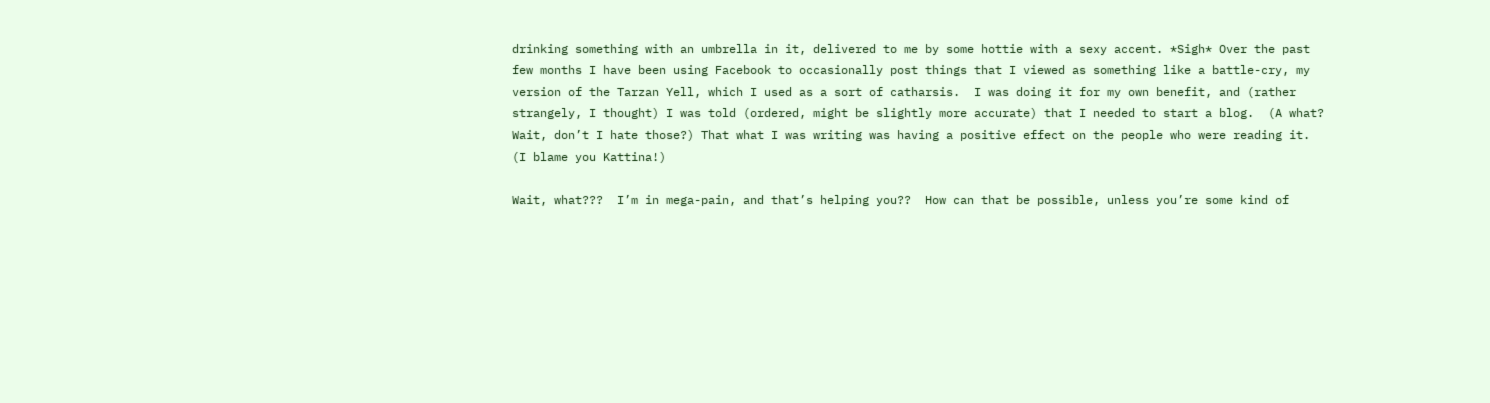drinking something with an umbrella in it, delivered to me by some hottie with a sexy accent. *Sigh* Over the past few months I have been using Facebook to occasionally post things that I viewed as something like a battle-cry, my version of the Tarzan Yell, which I used as a sort of catharsis.  I was doing it for my own benefit, and (rather strangely, I thought) I was told (ordered, might be slightly more accurate) that I needed to start a blog.  (A what?  Wait, don’t I hate those?) That what I was writing was having a positive effect on the people who were reading it.  (I blame you Kattina!)

Wait, what???  I’m in mega-pain, and that’s helping you??  How can that be possible, unless you’re some kind of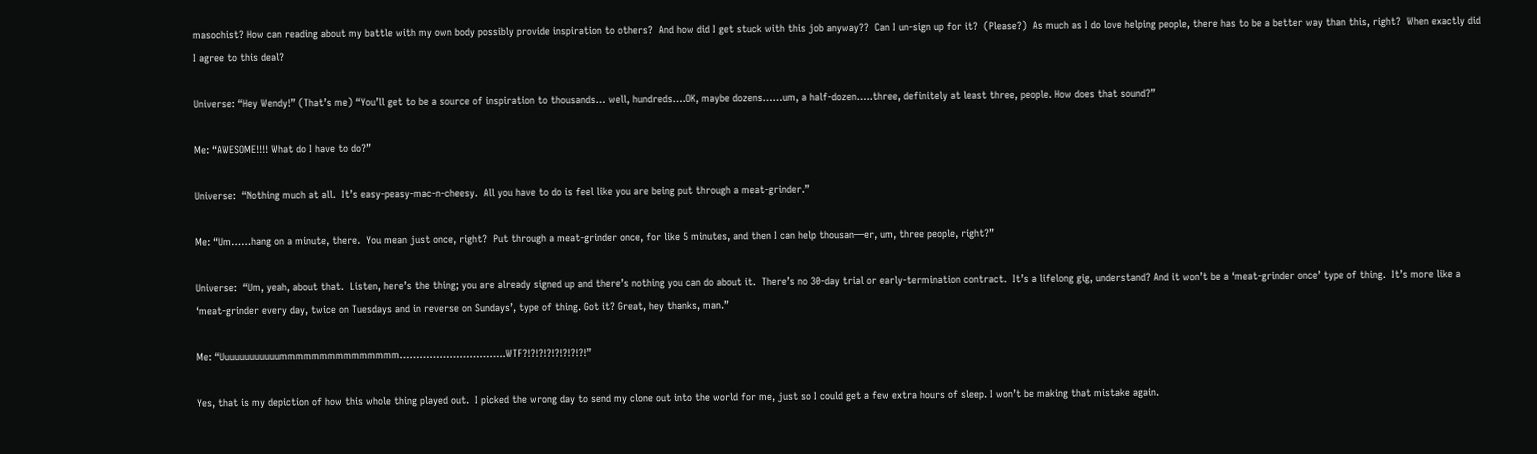masochist? How can reading about my battle with my own body possibly provide inspiration to others?  And how did I get stuck with this job anyway??  Can I un-sign up for it?  (Please?)  As much as I do love helping people, there has to be a better way than this, right?  When exactly did I agree to this deal?

Universe: “Hey Wendy!” (That’s me) “You’ll get to be a source of inspiration to thousands… well, hundreds….OK, maybe dozens……um, a half-dozen…..three, definitely at least three, people. How does that sound?”

Me: “AWESOME!!!! What do I have to do?”

Universe:  “Nothing much at all.  It’s easy-peasy-mac-n-cheesy.  All you have to do is feel like you are being put through a meat-grinder.”

Me: “Um……hang on a minute, there.  You mean just once, right?  Put through a meat-grinder once, for like 5 minutes, and then I can help thousan—er, um, three people, right?”

Universe:  “Um, yeah, about that.  Listen, here’s the thing; you are already signed up and there’s nothing you can do about it.  There’s no 30-day trial or early-termination contract.  It’s a lifelong gig, understand? And it won’t be a ‘meat-grinder once’ type of thing.  It’s more like a ‘meat-grinder every day, twice on Tuesdays and in reverse on Sundays’, type of thing. Got it? Great, hey thanks, man.”

Me: “Uuuuuuuuuuuummmmmmmmmmmmmmm…………………………..WTF?!?!?!?!?!?!?!?!”

Yes, that is my depiction of how this whole thing played out.  I picked the wrong day to send my clone out into the world for me, just so I could get a few extra hours of sleep. I won’t be making that mistake again.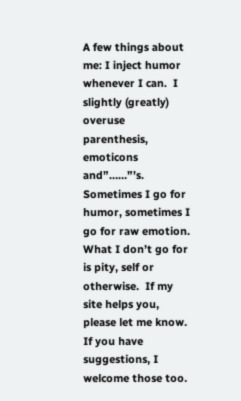A few things about me: I inject humor whenever I can.  I slightly (greatly) overuse parenthesis, emoticons and”……”’s.  Sometimes I go for humor, sometimes I go for raw emotion.  What I don’t go for is pity, self or otherwise.  If my site helps you, please let me know.  If you have suggestions, I welcome those too.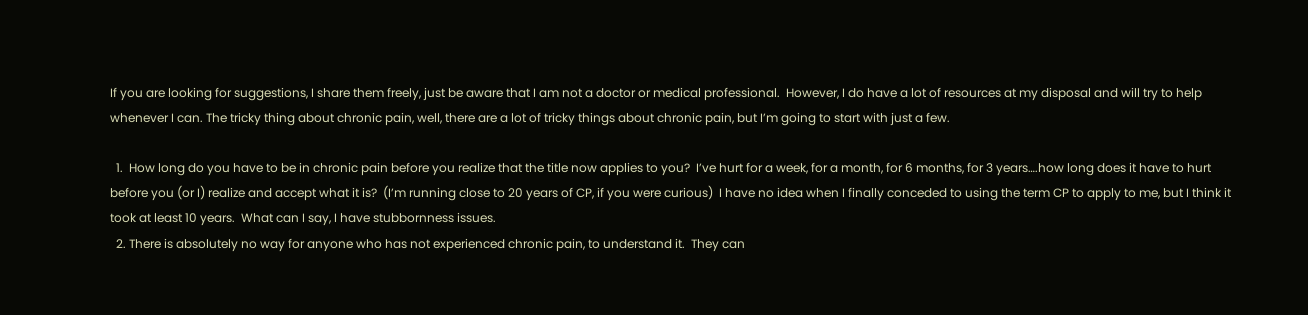If you are looking for suggestions, I share them freely, just be aware that I am not a doctor or medical professional.  However, I do have a lot of resources at my disposal and will try to help whenever I can. The tricky thing about chronic pain, well, there are a lot of tricky things about chronic pain, but I’m going to start with just a few.

  1.  How long do you have to be in chronic pain before you realize that the title now applies to you?  I’ve hurt for a week, for a month, for 6 months, for 3 years….how long does it have to hurt before you (or I) realize and accept what it is?  (I’m running close to 20 years of CP, if you were curious)  I have no idea when I finally conceded to using the term CP to apply to me, but I think it took at least 10 years.  What can I say, I have stubbornness issues.
  2. There is absolutely no way for anyone who has not experienced chronic pain, to understand it.  They can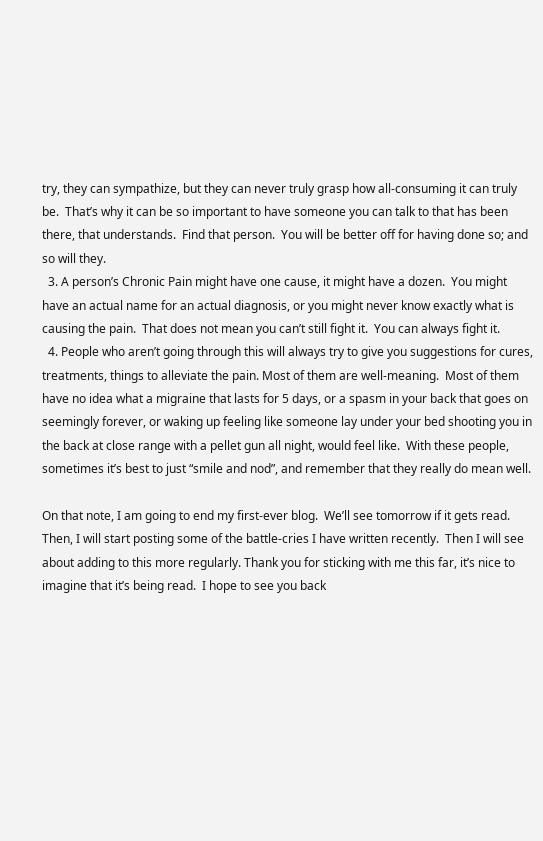try, they can sympathize, but they can never truly grasp how all-consuming it can truly be.  That’s why it can be so important to have someone you can talk to that has been there, that understands.  Find that person.  You will be better off for having done so; and so will they.
  3. A person’s Chronic Pain might have one cause, it might have a dozen.  You might have an actual name for an actual diagnosis, or you might never know exactly what is causing the pain.  That does not mean you can’t still fight it.  You can always fight it.
  4. People who aren’t going through this will always try to give you suggestions for cures, treatments, things to alleviate the pain. Most of them are well-meaning.  Most of them have no idea what a migraine that lasts for 5 days, or a spasm in your back that goes on seemingly forever, or waking up feeling like someone lay under your bed shooting you in the back at close range with a pellet gun all night, would feel like.  With these people, sometimes it’s best to just “smile and nod”, and remember that they really do mean well.

On that note, I am going to end my first-ever blog.  We’ll see tomorrow if it gets read.  Then, I will start posting some of the battle-cries I have written recently.  Then I will see about adding to this more regularly. Thank you for sticking with me this far, it’s nice to imagine that it’s being read.  I hope to see you back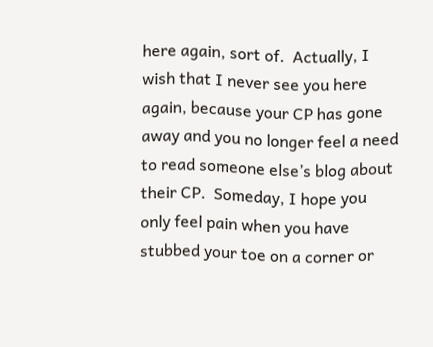here again, sort of.  Actually, I wish that I never see you here again, because your CP has gone away and you no longer feel a need to read someone else’s blog about their CP.  Someday, I hope you only feel pain when you have stubbed your toe on a corner or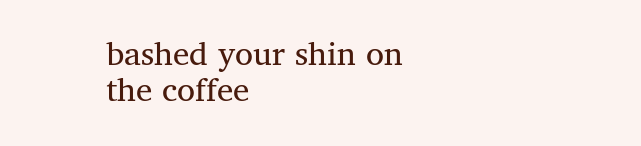bashed your shin on the coffee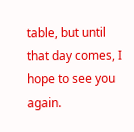table, but until that day comes, I hope to see you again.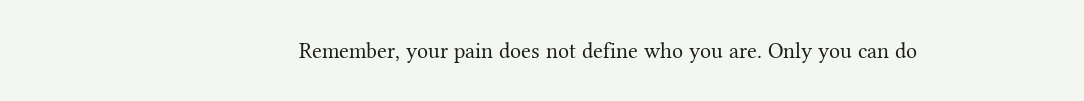Remember, your pain does not define who you are. Only you can do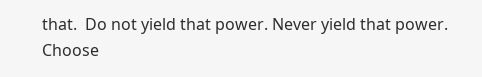that.  Do not yield that power. Never yield that power.  Choose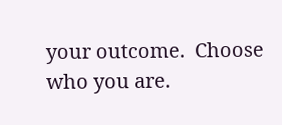your outcome.  Choose who you are.